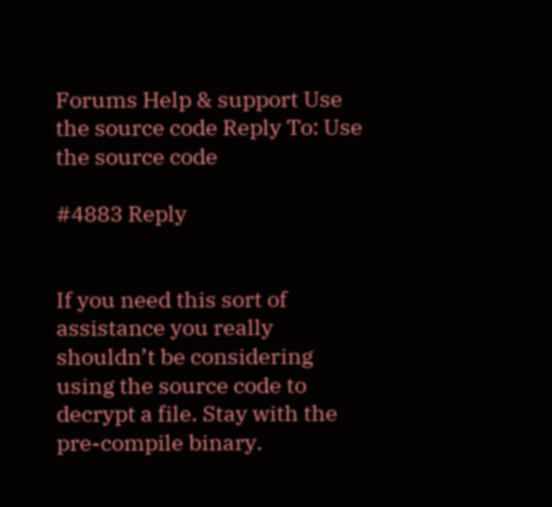Forums Help & support Use the source code Reply To: Use the source code

#4883 Reply


If you need this sort of assistance you really shouldn’t be considering using the source code to decrypt a file. Stay with the pre-compile binary.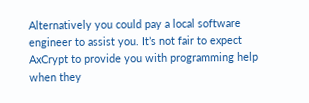Alternatively you could pay a local software engineer to assist you. It’s not fair to expect AxCrypt to provide you with programming help when they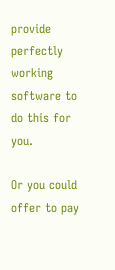provide perfectly working software to do this for you.

Or you could offer to pay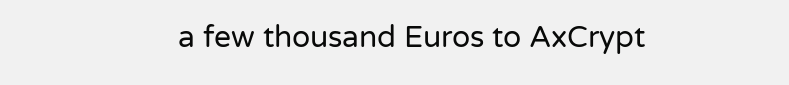a few thousand Euros to AxCrypt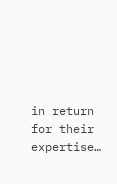in return for their expertise…